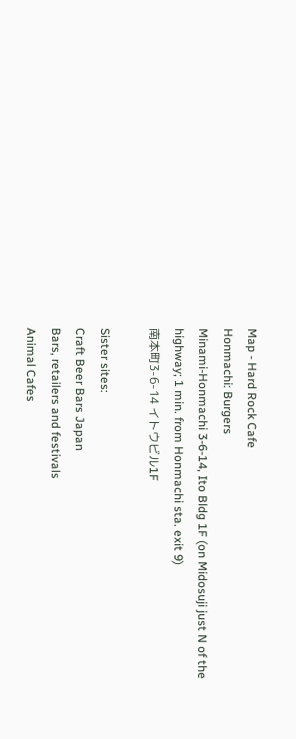Map - Hard Rock Cafe
Honmachi: Burgers
Minami-Honmachi 3-6-14, Ito Bldg 1F (on Midosuji just N of the highway; 1 min. from Honmachi sta. exit 9)
南本町3-6-14 イトウビル1F

Sister sites:
Craft Beer Bars Japan
Bars, retailers and festivals
Animal Cafes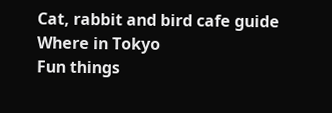Cat, rabbit and bird cafe guide
Where in Tokyo
Fun things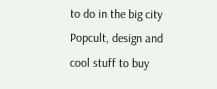to do in the big city
Popcult, design and cool stuff to buy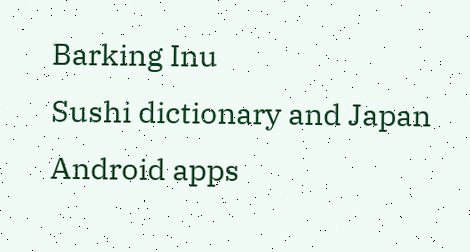Barking Inu
Sushi dictionary and Japan Android apps